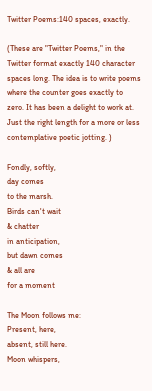Twitter Poems:140 spaces, exactly.

(These are "Twitter Poems," in the Twitter format exactly 140 character spaces long. The idea is to write poems where the counter goes exactly to zero. It has been a delight to work at. Just the right length for a more or less contemplative poetic jotting. )

Fondly, softly,
day comes
to the marsh.
Birds can't wait
& chatter
in anticipation,
but dawn comes
& all are
for a moment

The Moon follows me:
Present, here,
absent, still here.
Moon whispers,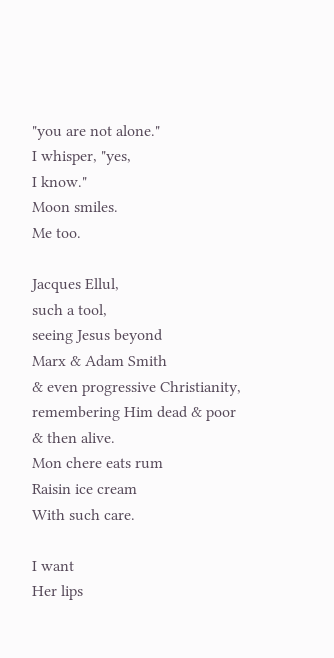"you are not alone."
I whisper, "yes,
I know."
Moon smiles.
Me too.

Jacques Ellul,
such a tool,
seeing Jesus beyond
Marx & Adam Smith
& even progressive Christianity,
remembering Him dead & poor
& then alive.
Mon chere eats rum
Raisin ice cream
With such care.

I want
Her lips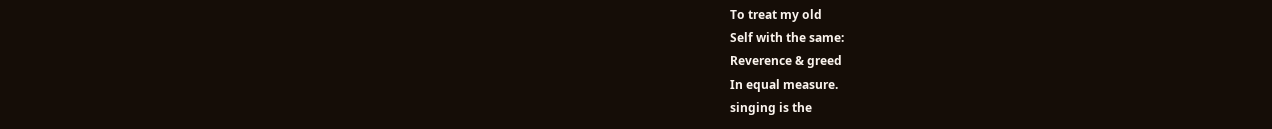To treat my old
Self with the same:
Reverence & greed
In equal measure.
singing is the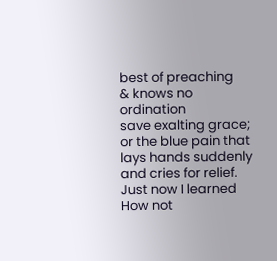best of preaching
& knows no ordination
save exalting grace;
or the blue pain that
lays hands suddenly
and cries for relief.
Just now I learned
How not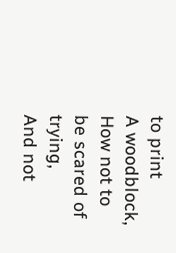to print
A woodblock,
How not to be scared of trying,
And not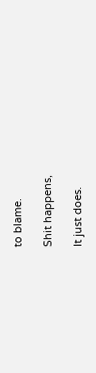to blame.

Shit happens,

It just does.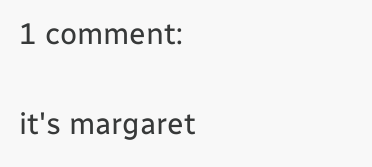1 comment:

it's margaret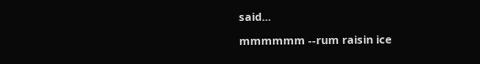said...

mmmmmm --rum raisin ice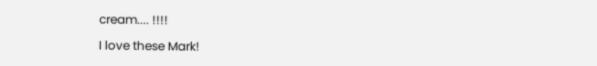cream.... !!!!

I love these Mark!